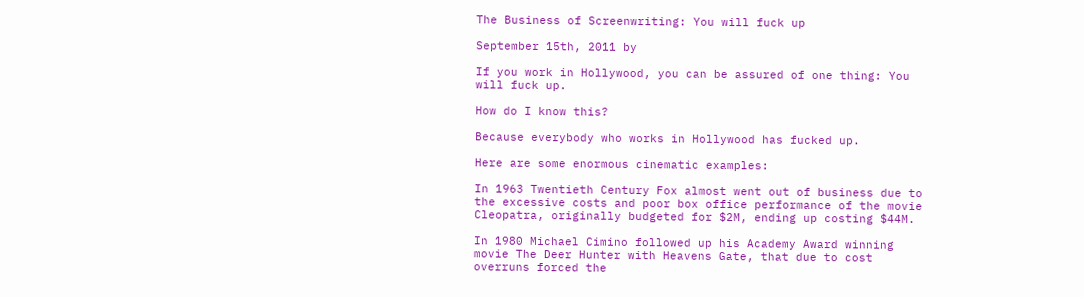The Business of Screenwriting: You will fuck up

September 15th, 2011 by

If you work in Hollywood, you can be assured of one thing: You will fuck up.

How do I know this?

Because everybody who works in Hollywood has fucked up.

Here are some enormous cinematic examples:

In 1963 Twentieth Century Fox almost went out of business due to the excessive costs and poor box office performance of the movie Cleopatra, originally budgeted for $2M, ending up costing $44M.

In 1980 Michael Cimino followed up his Academy Award winning movie The Deer Hunter with Heavens Gate, that due to cost overruns forced the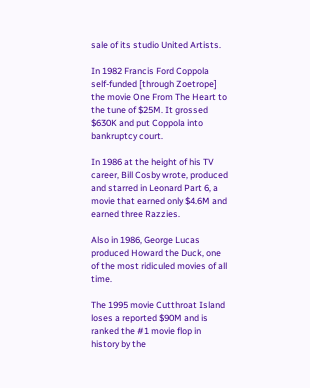sale of its studio United Artists.

In 1982 Francis Ford Coppola self-funded [through Zoetrope] the movie One From The Heart to the tune of $25M. It grossed $630K and put Coppola into bankruptcy court.

In 1986 at the height of his TV career, Bill Cosby wrote, produced and starred in Leonard Part 6, a movie that earned only $4.6M and earned three Razzies.

Also in 1986, George Lucas produced Howard the Duck, one of the most ridiculed movies of all time.

The 1995 movie Cutthroat Island loses a reported $90M and is ranked the #1 movie flop in history by the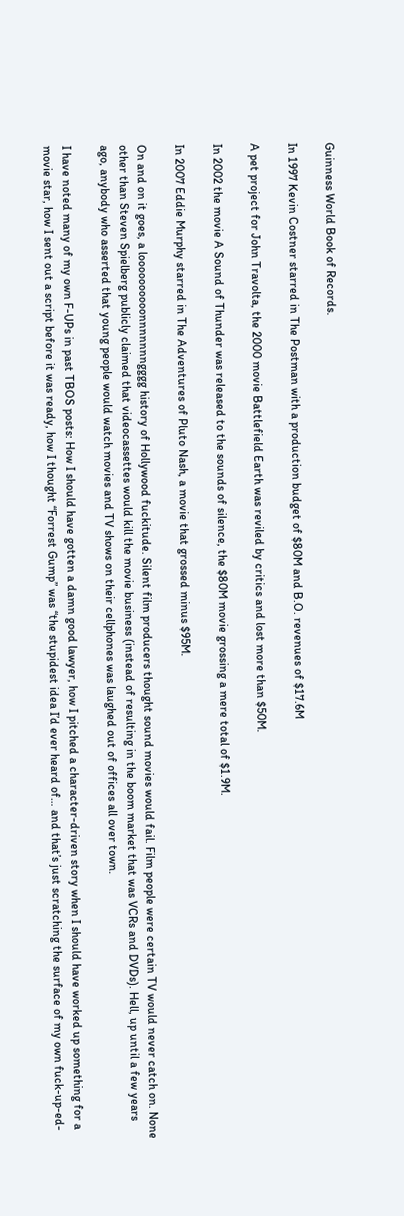Guinness World Book of Records.

In 1997 Kevin Costner starred in The Postman with a production budget of $80M and B.O. revenues of $17.6M

A pet project for John Travolta, the 2000 movie Battlefield Earth was reviled by critics and lost more than $50M.

In 2002 the movie A Sound of Thunder was released to the sounds of silence, the $80M movie grossing a mere total of $1.9M.

In 2007 Eddie Murphy starred in The Adventures of Pluto Nash, a movie that grossed minus $95M.

On and on it goes, a loooooooooonnnnnnngggg history of Hollywood fuckitude. Silent film producers thought sound movies would fail. Film people were certain TV would never catch on. None other than Steven Spielberg publicly claimed that videocassettes would kill the movie business (instead of resulting in the boom market that was VCRs and DVDs). Hell, up until a few years ago, anybody who asserted that young people would watch movies and TV shows on their cellphones was laughed out of offices all over town.

I have noted many of my own F-UPs in past TBOS posts: How I should have gotten a damn good lawyer, how I pitched a character-driven story when I should have worked up something for a movie star, how I sent out a script before it was ready, how I thought “Forrest Gump” was “the stupidest idea I’d ever heard of… and that’s just scratching the surface of my own fuck-up-ed-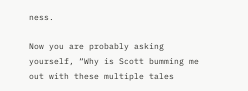ness.

Now you are probably asking yourself, “Why is Scott bumming me out with these multiple tales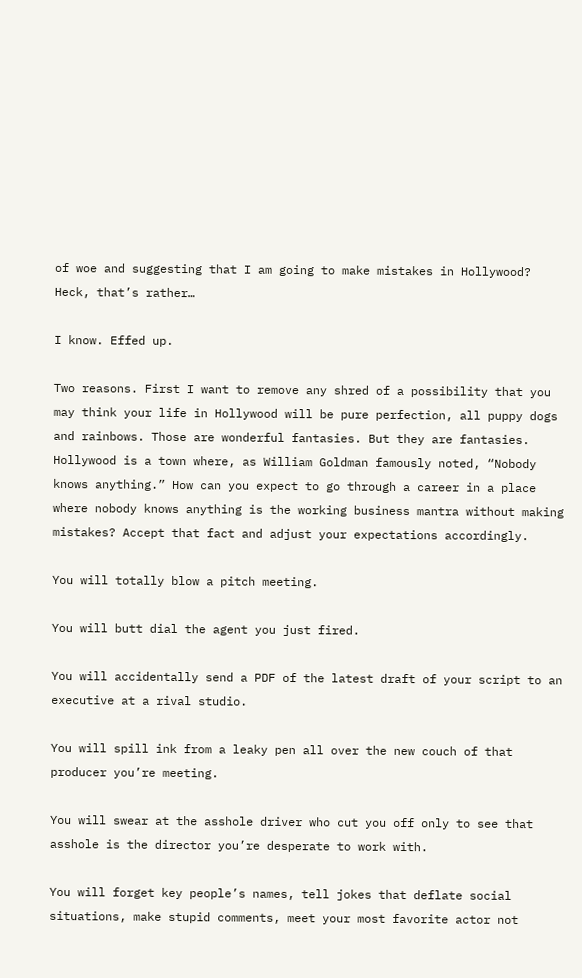of woe and suggesting that I am going to make mistakes in Hollywood? Heck, that’s rather…

I know. Effed up.

Two reasons. First I want to remove any shred of a possibility that you may think your life in Hollywood will be pure perfection, all puppy dogs and rainbows. Those are wonderful fantasies. But they are fantasies. Hollywood is a town where, as William Goldman famously noted, “Nobody knows anything.” How can you expect to go through a career in a place where nobody knows anything is the working business mantra without making mistakes? Accept that fact and adjust your expectations accordingly.

You will totally blow a pitch meeting.

You will butt dial the agent you just fired.

You will accidentally send a PDF of the latest draft of your script to an executive at a rival studio.

You will spill ink from a leaky pen all over the new couch of that producer you’re meeting.

You will swear at the asshole driver who cut you off only to see that asshole is the director you’re desperate to work with.

You will forget key people’s names, tell jokes that deflate social situations, make stupid comments, meet your most favorite actor not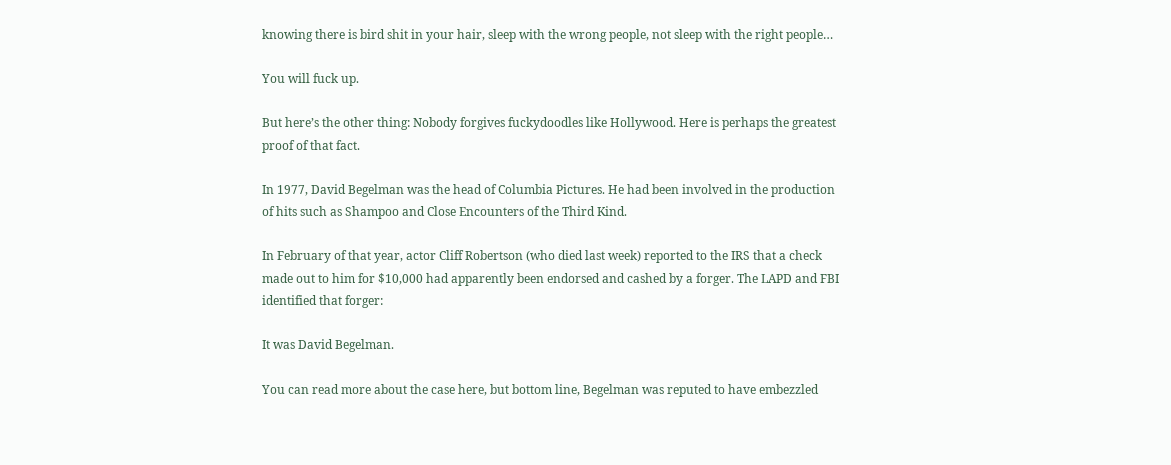knowing there is bird shit in your hair, sleep with the wrong people, not sleep with the right people…

You will fuck up.

But here’s the other thing: Nobody forgives fuckydoodles like Hollywood. Here is perhaps the greatest proof of that fact.

In 1977, David Begelman was the head of Columbia Pictures. He had been involved in the production of hits such as Shampoo and Close Encounters of the Third Kind.

In February of that year, actor Cliff Robertson (who died last week) reported to the IRS that a check made out to him for $10,000 had apparently been endorsed and cashed by a forger. The LAPD and FBI identified that forger:

It was David Begelman.

You can read more about the case here, but bottom line, Begelman was reputed to have embezzled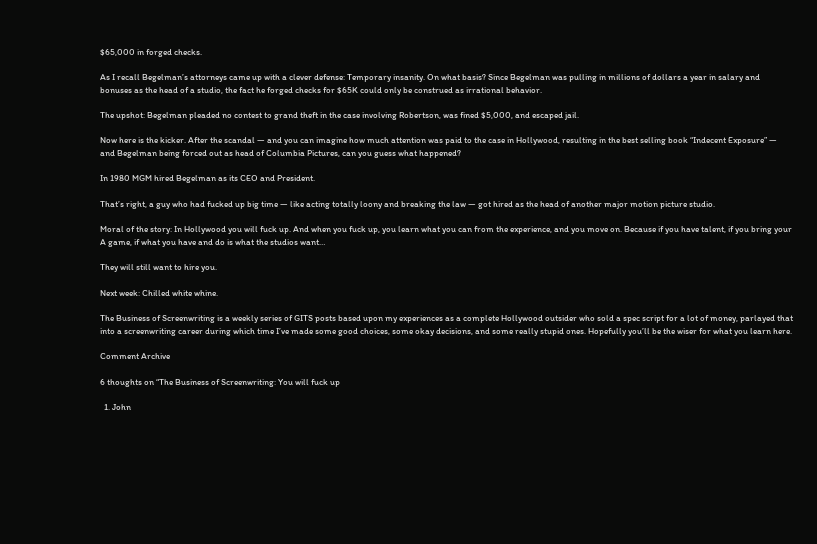$65,000 in forged checks.

As I recall Begelman’s attorneys came up with a clever defense: Temporary insanity. On what basis? Since Begelman was pulling in millions of dollars a year in salary and bonuses as the head of a studio, the fact he forged checks for $65K could only be construed as irrational behavior.

The upshot: Begelman pleaded no contest to grand theft in the case involving Robertson, was fined $5,000, and escaped jail.

Now here is the kicker. After the scandal — and you can imagine how much attention was paid to the case in Hollywood, resulting in the best selling book “Indecent Exposure” — and Begelman being forced out as head of Columbia Pictures, can you guess what happened?

In 1980 MGM hired Begelman as its CEO and President.

That’s right, a guy who had fucked up big time — like acting totally loony and breaking the law — got hired as the head of another major motion picture studio.

Moral of the story: In Hollywood you will fuck up. And when you fuck up, you learn what you can from the experience, and you move on. Because if you have talent, if you bring your A game, if what you have and do is what the studios want…

They will still want to hire you.

Next week: Chilled white whine.

The Business of Screenwriting is a weekly series of GITS posts based upon my experiences as a complete Hollywood outsider who sold a spec script for a lot of money, parlayed that into a screenwriting career during which time I’ve made some good choices, some okay decisions, and some really stupid ones. Hopefully you’ll be the wiser for what you learn here.

Comment Archive

6 thoughts on “The Business of Screenwriting: You will fuck up

  1. John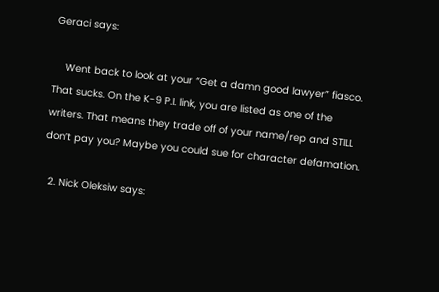Geraci says:

    Went back to look at your “Get a damn good lawyer” fiasco. That sucks. On the K-9 P.I. link, you are listed as one of the writers. That means they trade off of your name/rep and STILL don’t pay you? Maybe you could sue for character defamation.

  2. Nick Oleksiw says: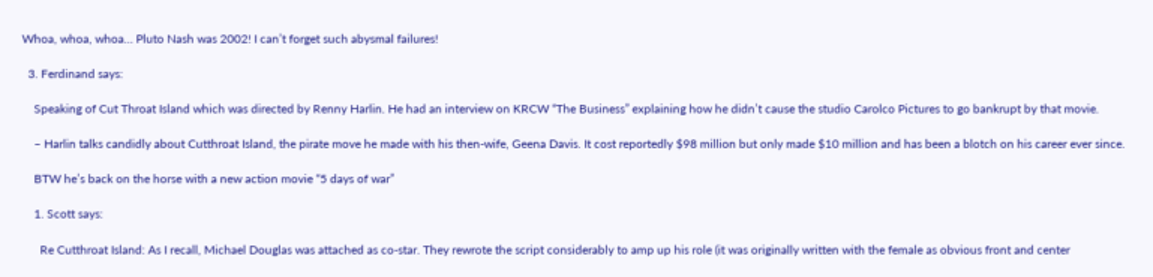Whoa, whoa, whoa… Pluto Nash was 2002! I can’t forget such abysmal failures!

  3. Ferdinand says:

    Speaking of Cut Throat Island which was directed by Renny Harlin. He had an interview on KRCW “The Business” explaining how he didn’t cause the studio Carolco Pictures to go bankrupt by that movie.

    – Harlin talks candidly about Cutthroat Island, the pirate move he made with his then-wife, Geena Davis. It cost reportedly $98 million but only made $10 million and has been a blotch on his career ever since.

    BTW he’s back on the horse with a new action movie “5 days of war”

    1. Scott says:

      Re Cutthroat Island: As I recall, Michael Douglas was attached as co-star. They rewrote the script considerably to amp up his role (it was originally written with the female as obvious front and center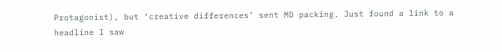Protagonist), but ‘creative differences’ sent MD packing. Just found a link to a headline I saw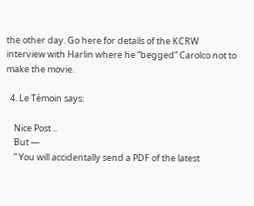the other day. Go here for details of the KCRW interview with Harlin where he “begged” Carolco not to make the movie.

  4. Le Témoin says:

    Nice Post ..
    But —
    ” You will accidentally send a PDF of the latest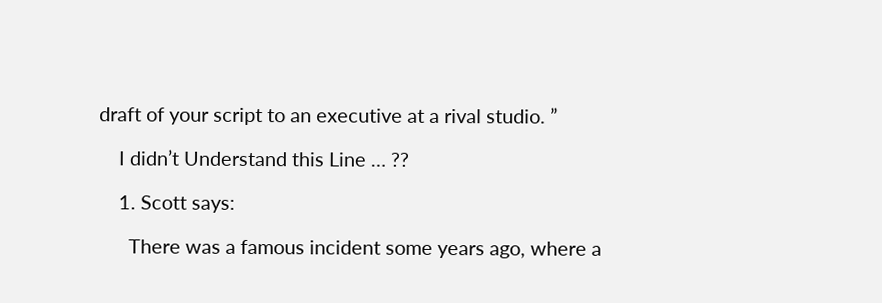draft of your script to an executive at a rival studio. ”

    I didn’t Understand this Line … ??

    1. Scott says:

      There was a famous incident some years ago, where a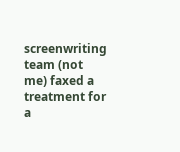screenwriting team (not me) faxed a treatment for a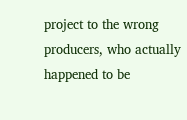project to the wrong producers, who actually happened to be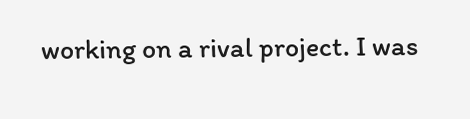working on a rival project. I was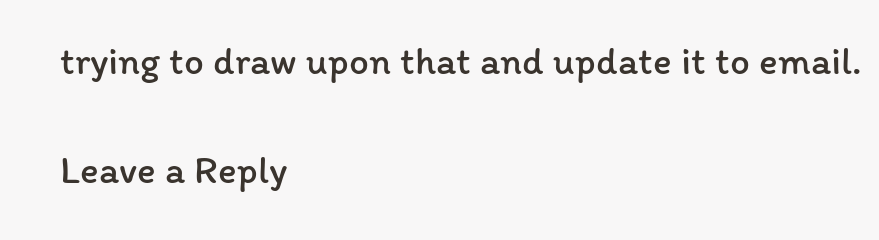trying to draw upon that and update it to email.

Leave a Reply